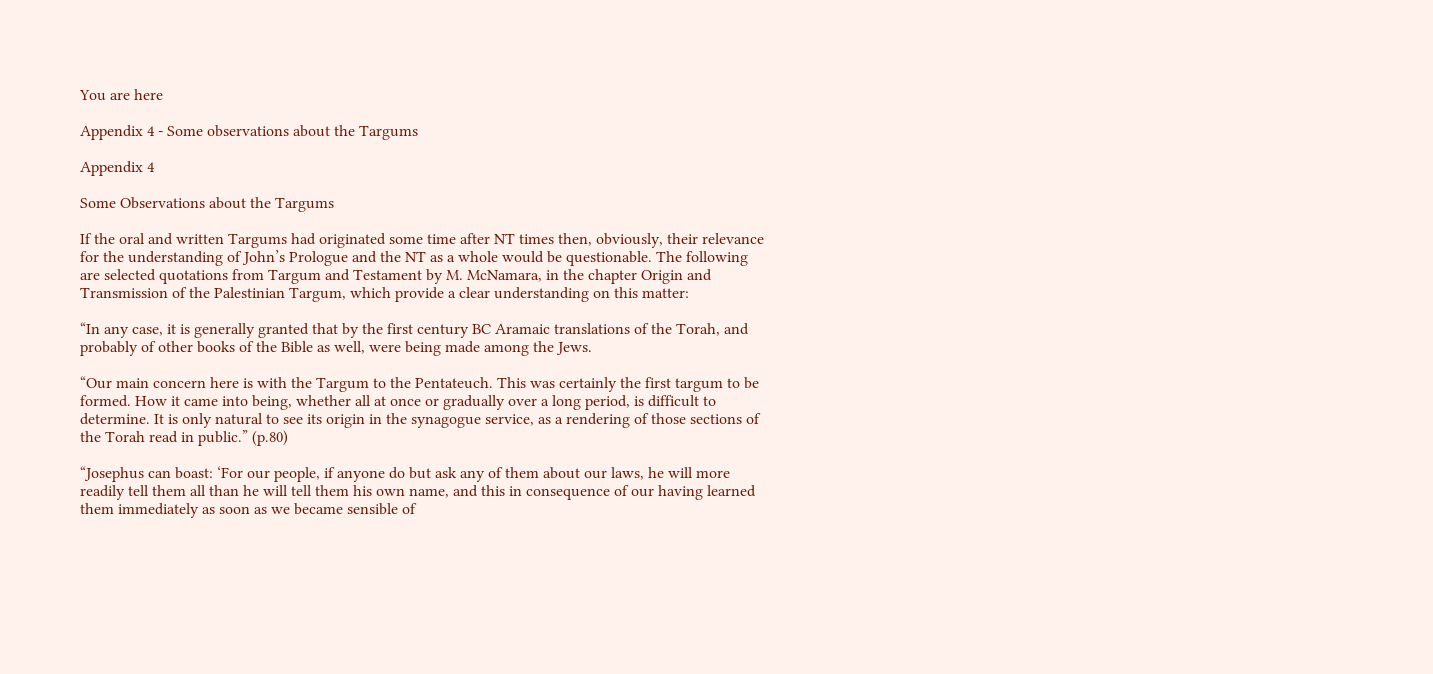You are here

Appendix 4 - Some observations about the Targums

Appendix 4

Some Observations about the Targums

If the oral and written Targums had originated some time after NT times then, obviously, their relevance for the understanding of John’s Prologue and the NT as a whole would be questionable. The following are selected quotations from Targum and Testament by M. McNamara, in the chapter Origin and Transmission of the Palestinian Targum, which provide a clear understanding on this matter:

“In any case, it is generally granted that by the first century BC Aramaic translations of the Torah, and probably of other books of the Bible as well, were being made among the Jews.

“Our main concern here is with the Targum to the Pentateuch. This was certainly the first targum to be formed. How it came into being, whether all at once or gradually over a long period, is difficult to determine. It is only natural to see its origin in the synagogue service, as a rendering of those sections of the Torah read in public.” (p.80)

“Josephus can boast: ‘For our people, if anyone do but ask any of them about our laws, he will more readily tell them all than he will tell them his own name, and this in consequence of our having learned them immediately as soon as we became sensible of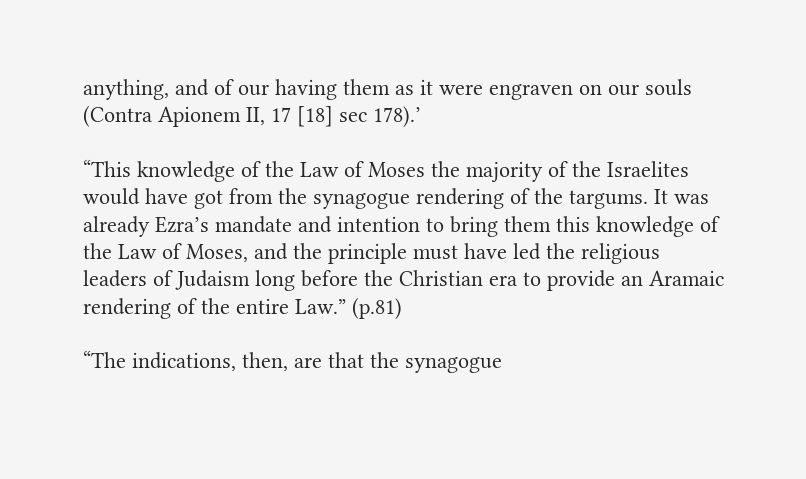anything, and of our having them as it were engraven on our souls (Contra Apionem II, 17 [18] sec 178).’

“This knowledge of the Law of Moses the majority of the Israelites would have got from the synagogue rendering of the targums. It was already Ezra’s mandate and intention to bring them this knowledge of the Law of Moses, and the principle must have led the religious leaders of Judaism long before the Christian era to provide an Aramaic rendering of the entire Law.” (p.81)

“The indications, then, are that the synagogue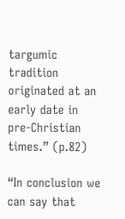targumic tradition originated at an early date in pre-Christian times.” (p.82)

“In conclusion we can say that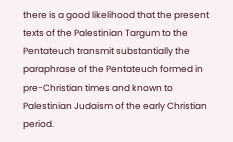there is a good likelihood that the present texts of the Palestinian Targum to the Pentateuch transmit substantially the paraphrase of the Pentateuch formed in pre-Christian times and known to Palestinian Judaism of the early Christian period.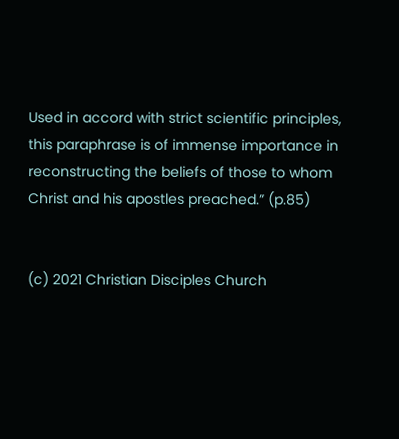Used in accord with strict scientific principles, this paraphrase is of immense importance in reconstructing the beliefs of those to whom Christ and his apostles preached.” (p.85)


(c) 2021 Christian Disciples Church